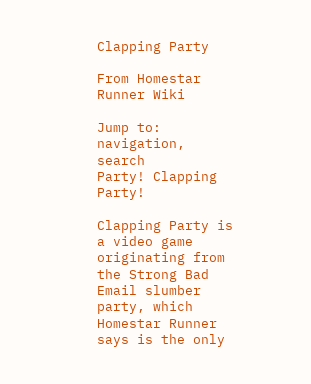Clapping Party

From Homestar Runner Wiki

Jump to: navigation, search
Party! Clapping Party!

Clapping Party is a video game originating from the Strong Bad Email slumber party, which Homestar Runner says is the only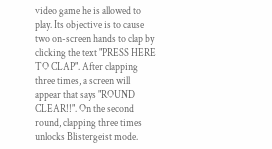video game he is allowed to play. Its objective is to cause two on-screen hands to clap by clicking the text "PRESS HERE TO CLAP". After clapping three times, a screen will appear that says "ROUND CLEAR!!". On the second round, clapping three times unlocks Blistergeist mode.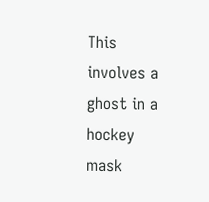This involves a ghost in a hockey mask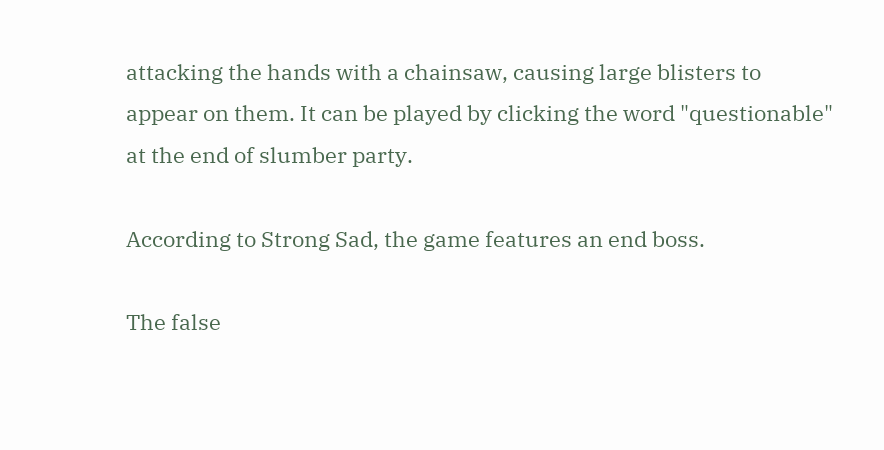attacking the hands with a chainsaw, causing large blisters to appear on them. It can be played by clicking the word "questionable" at the end of slumber party.

According to Strong Sad, the game features an end boss.

The false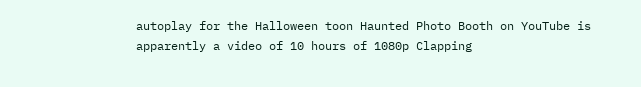autoplay for the Halloween toon Haunted Photo Booth on YouTube is apparently a video of 10 hours of 1080p Clapping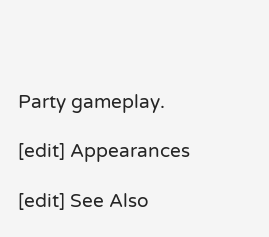Party gameplay.

[edit] Appearances

[edit] See Also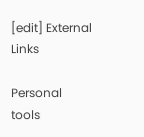[edit] External Links

Personal tools